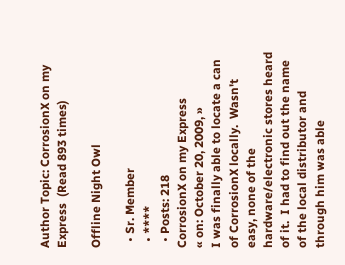Author Topic: CorrosionX on my Express  (Read 893 times)

Offline Night Owl

  • Sr. Member
  • ****
  • Posts: 218
CorrosionX on my Express
« on: October 20, 2009, »
I was finally able to locate a can of CorrosionX locally.  Wasn't easy, none of the hardware/electronic stores heard of it.  I had to find out the name of the local distributor and through him was able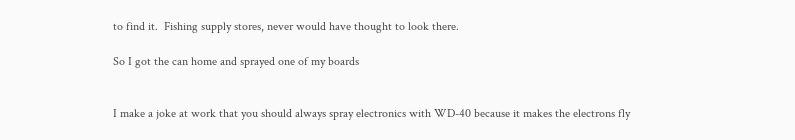to find it.  Fishing supply stores, never would have thought to look there.

So I got the can home and sprayed one of my boards


I make a joke at work that you should always spray electronics with WD-40 because it makes the electrons fly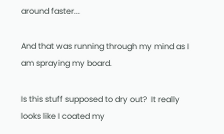around faster...

And that was running through my mind as I am spraying my board.

Is this stuff supposed to dry out?  It really looks like I coated my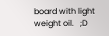board with light weight oil.   ;D